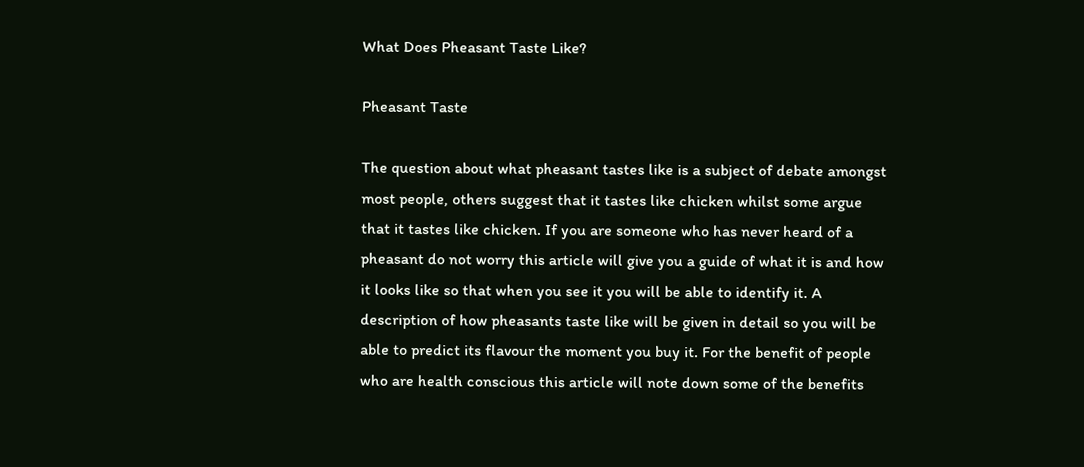What Does Pheasant Taste Like?

Pheasant Taste

The question about what pheasant tastes like is a subject of debate amongst most people, others suggest that it tastes like chicken whilst some argue that it tastes like chicken. If you are someone who has never heard of a pheasant do not worry this article will give you a guide of what it is and how it looks like so that when you see it you will be able to identify it. A description of how pheasants taste like will be given in detail so you will be able to predict its flavour the moment you buy it. For the benefit of people who are health conscious this article will note down some of the benefits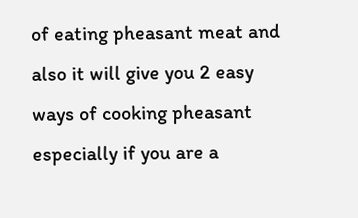of eating pheasant meat and also it will give you 2 easy ways of cooking pheasant especially if you are a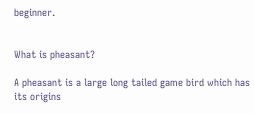beginner.


What is pheasant?

A pheasant is a large long tailed game bird which has its origins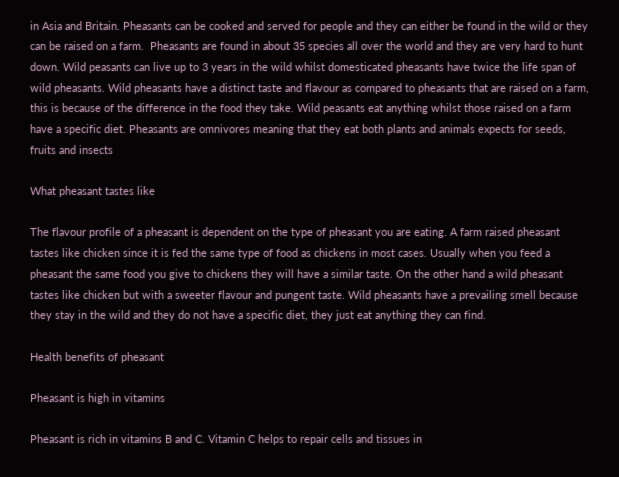in Asia and Britain. Pheasants can be cooked and served for people and they can either be found in the wild or they can be raised on a farm.  Pheasants are found in about 35 species all over the world and they are very hard to hunt down. Wild peasants can live up to 3 years in the wild whilst domesticated pheasants have twice the life span of wild pheasants. Wild pheasants have a distinct taste and flavour as compared to pheasants that are raised on a farm, this is because of the difference in the food they take. Wild peasants eat anything whilst those raised on a farm have a specific diet. Pheasants are omnivores meaning that they eat both plants and animals expects for seeds, fruits and insects

What pheasant tastes like

The flavour profile of a pheasant is dependent on the type of pheasant you are eating. A farm raised pheasant tastes like chicken since it is fed the same type of food as chickens in most cases. Usually when you feed a pheasant the same food you give to chickens they will have a similar taste. On the other hand a wild pheasant tastes like chicken but with a sweeter flavour and pungent taste. Wild pheasants have a prevailing smell because they stay in the wild and they do not have a specific diet, they just eat anything they can find.

Health benefits of pheasant

Pheasant is high in vitamins

Pheasant is rich in vitamins B and C. Vitamin C helps to repair cells and tissues in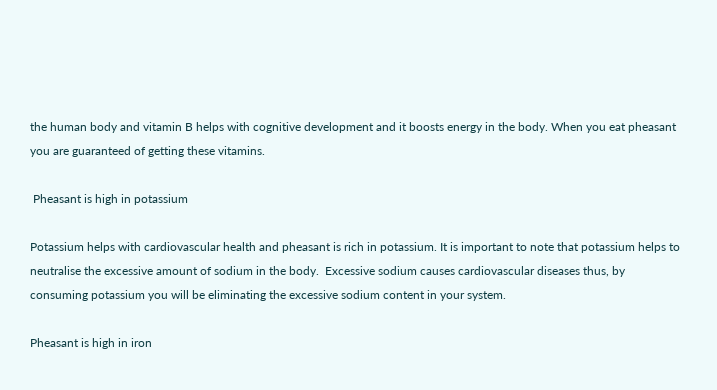the human body and vitamin B helps with cognitive development and it boosts energy in the body. When you eat pheasant you are guaranteed of getting these vitamins.

 Pheasant is high in potassium

Potassium helps with cardiovascular health and pheasant is rich in potassium. It is important to note that potassium helps to neutralise the excessive amount of sodium in the body.  Excessive sodium causes cardiovascular diseases thus, by consuming potassium you will be eliminating the excessive sodium content in your system.

Pheasant is high in iron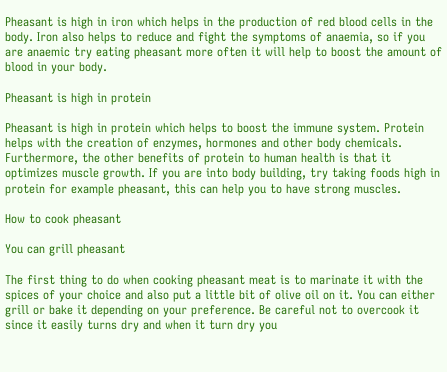Pheasant is high in iron which helps in the production of red blood cells in the body. Iron also helps to reduce and fight the symptoms of anaemia, so if you are anaemic try eating pheasant more often it will help to boost the amount of blood in your body.

Pheasant is high in protein

Pheasant is high in protein which helps to boost the immune system. Protein helps with the creation of enzymes, hormones and other body chemicals. Furthermore, the other benefits of protein to human health is that it optimizes muscle growth. If you are into body building, try taking foods high in protein for example pheasant, this can help you to have strong muscles.

How to cook pheasant

You can grill pheasant

The first thing to do when cooking pheasant meat is to marinate it with the spices of your choice and also put a little bit of olive oil on it. You can either grill or bake it depending on your preference. Be careful not to overcook it since it easily turns dry and when it turn dry you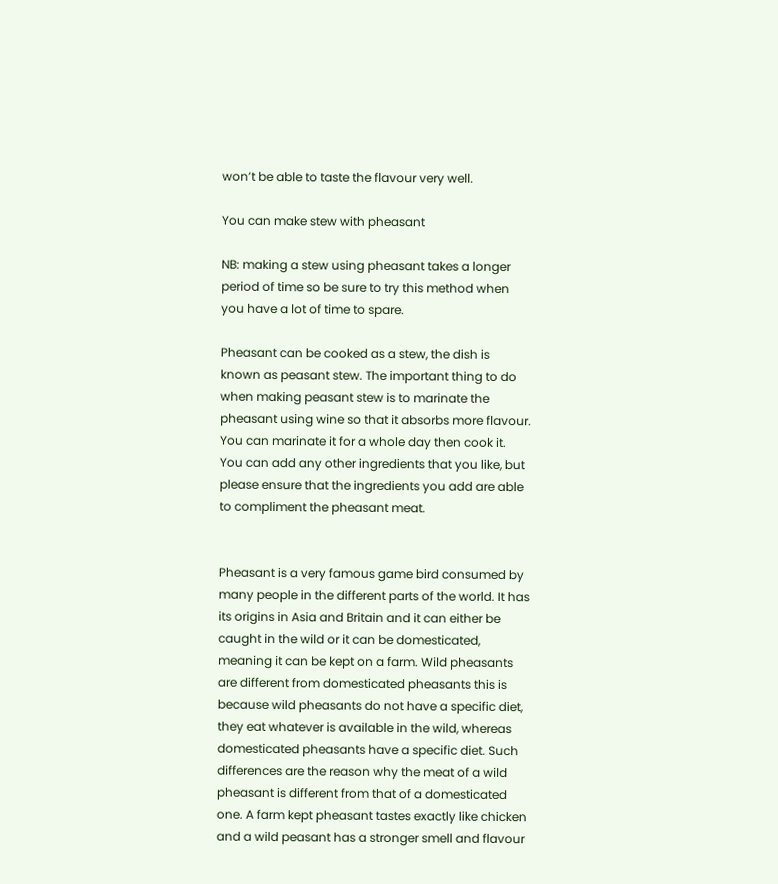won’t be able to taste the flavour very well.

You can make stew with pheasant

NB: making a stew using pheasant takes a longer period of time so be sure to try this method when you have a lot of time to spare.

Pheasant can be cooked as a stew, the dish is known as peasant stew. The important thing to do when making peasant stew is to marinate the pheasant using wine so that it absorbs more flavour. You can marinate it for a whole day then cook it. You can add any other ingredients that you like, but please ensure that the ingredients you add are able to compliment the pheasant meat.


Pheasant is a very famous game bird consumed by many people in the different parts of the world. It has its origins in Asia and Britain and it can either be caught in the wild or it can be domesticated, meaning it can be kept on a farm. Wild pheasants are different from domesticated pheasants this is because wild pheasants do not have a specific diet, they eat whatever is available in the wild, whereas domesticated pheasants have a specific diet. Such differences are the reason why the meat of a wild pheasant is different from that of a domesticated one. A farm kept pheasant tastes exactly like chicken and a wild peasant has a stronger smell and flavour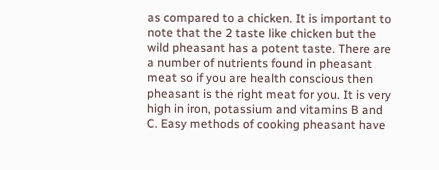as compared to a chicken. It is important to note that the 2 taste like chicken but the wild pheasant has a potent taste. There are a number of nutrients found in pheasant meat so if you are health conscious then pheasant is the right meat for you. It is very high in iron, potassium and vitamins B and C. Easy methods of cooking pheasant have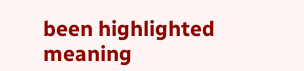been highlighted meaning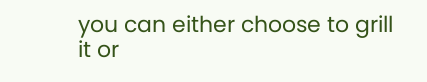you can either choose to grill it or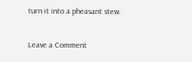turn it into a pheasant stew.

Leave a Comment